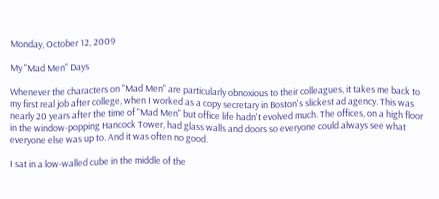Monday, October 12, 2009

My "Mad Men" Days

Whenever the characters on "Mad Men" are particularly obnoxious to their colleagues, it takes me back to my first real job after college, when I worked as a copy secretary in Boston's slickest ad agency. This was nearly 20 years after the time of "Mad Men" but office life hadn't evolved much. The offices, on a high floor in the window-popping Hancock Tower, had glass walls and doors so everyone could always see what everyone else was up to. And it was often no good.

I sat in a low-walled cube in the middle of the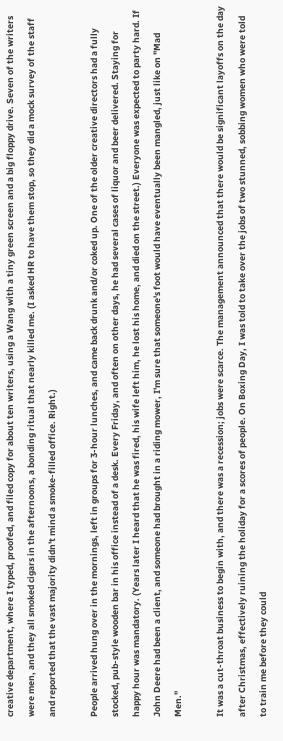creative department, where I typed, proofed, and filed copy for about ten writers, using a Wang with a tiny green screen and a big floppy drive. Seven of the writers were men, and they all smoked cigars in the afternoons, a bonding ritual that nearly killed me. (I asked HR to have them stop, so they did a mock survey of the staff and reported that the vast majority didn't mind a smoke-filled office. Right.)

People arrived hung over in the mornings, left in groups for 3-hour lunches, and came back drunk and/or coked up. One of the older creative directors had a fully stocked, pub-style wooden bar in his office instead of a desk. Every Friday, and often on other days, he had several cases of liquor and beer delivered. Staying for happy hour was mandatory. (Years later I heard that he was fired, his wife left him, he lost his home, and died on the street.) Everyone was expected to party hard. If John Deere had been a client, and someone had brought in a riding mower, I'm sure that someone's foot would have eventually been mangled, just like on "Mad Men."

It was a cut-throat business to begin with, and there was a recession; jobs were scarce. The management announced that there would be significant layoffs on the day after Christmas, effectively ruining the holiday for a scores of people. On Boxing Day, I was told to take over the jobs of two stunned, sobbing women who were told to train me before they could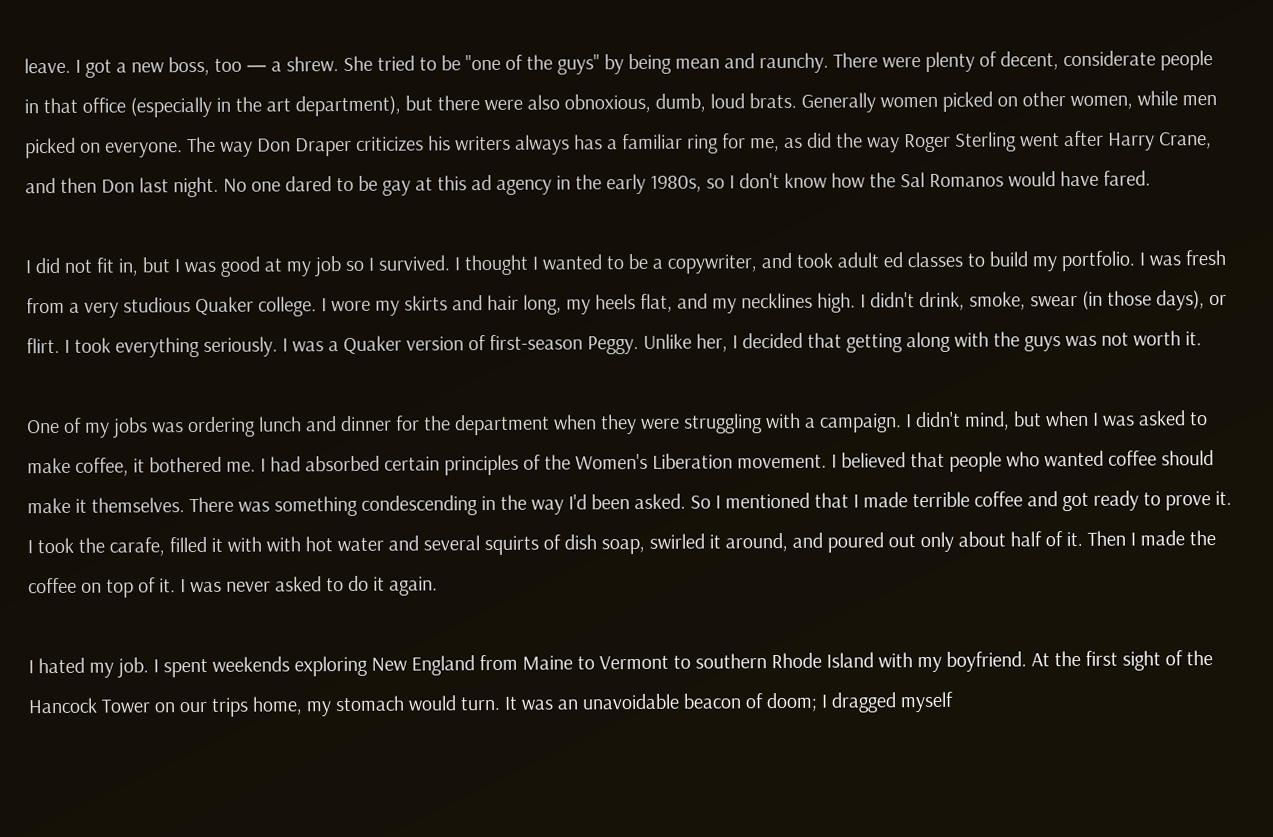leave. I got a new boss, too — a shrew. She tried to be "one of the guys" by being mean and raunchy. There were plenty of decent, considerate people in that office (especially in the art department), but there were also obnoxious, dumb, loud brats. Generally women picked on other women, while men picked on everyone. The way Don Draper criticizes his writers always has a familiar ring for me, as did the way Roger Sterling went after Harry Crane, and then Don last night. No one dared to be gay at this ad agency in the early 1980s, so I don't know how the Sal Romanos would have fared.

I did not fit in, but I was good at my job so I survived. I thought I wanted to be a copywriter, and took adult ed classes to build my portfolio. I was fresh from a very studious Quaker college. I wore my skirts and hair long, my heels flat, and my necklines high. I didn't drink, smoke, swear (in those days), or flirt. I took everything seriously. I was a Quaker version of first-season Peggy. Unlike her, I decided that getting along with the guys was not worth it.

One of my jobs was ordering lunch and dinner for the department when they were struggling with a campaign. I didn't mind, but when I was asked to make coffee, it bothered me. I had absorbed certain principles of the Women's Liberation movement. I believed that people who wanted coffee should make it themselves. There was something condescending in the way I'd been asked. So I mentioned that I made terrible coffee and got ready to prove it. I took the carafe, filled it with with hot water and several squirts of dish soap, swirled it around, and poured out only about half of it. Then I made the coffee on top of it. I was never asked to do it again.

I hated my job. I spent weekends exploring New England from Maine to Vermont to southern Rhode Island with my boyfriend. At the first sight of the Hancock Tower on our trips home, my stomach would turn. It was an unavoidable beacon of doom; I dragged myself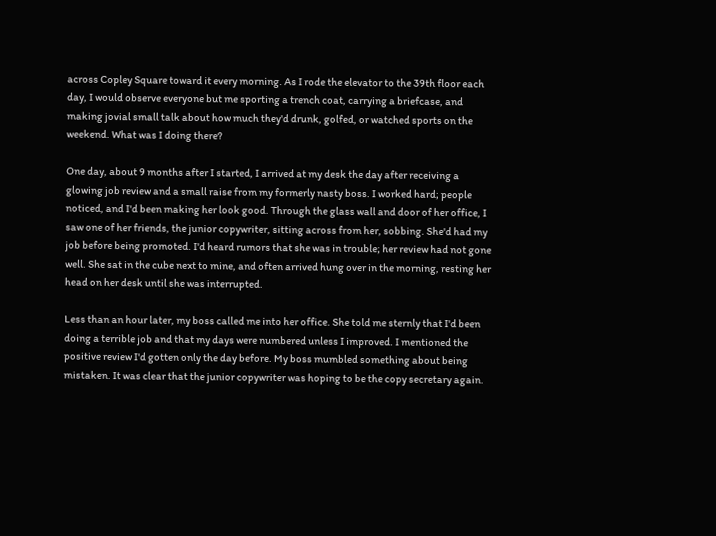across Copley Square toward it every morning. As I rode the elevator to the 39th floor each day, I would observe everyone but me sporting a trench coat, carrying a briefcase, and making jovial small talk about how much they'd drunk, golfed, or watched sports on the weekend. What was I doing there?

One day, about 9 months after I started, I arrived at my desk the day after receiving a glowing job review and a small raise from my formerly nasty boss. I worked hard; people noticed, and I'd been making her look good. Through the glass wall and door of her office, I saw one of her friends, the junior copywriter, sitting across from her, sobbing. She'd had my job before being promoted. I'd heard rumors that she was in trouble; her review had not gone well. She sat in the cube next to mine, and often arrived hung over in the morning, resting her head on her desk until she was interrupted.

Less than an hour later, my boss called me into her office. She told me sternly that I'd been doing a terrible job and that my days were numbered unless I improved. I mentioned the positive review I'd gotten only the day before. My boss mumbled something about being mistaken. It was clear that the junior copywriter was hoping to be the copy secretary again.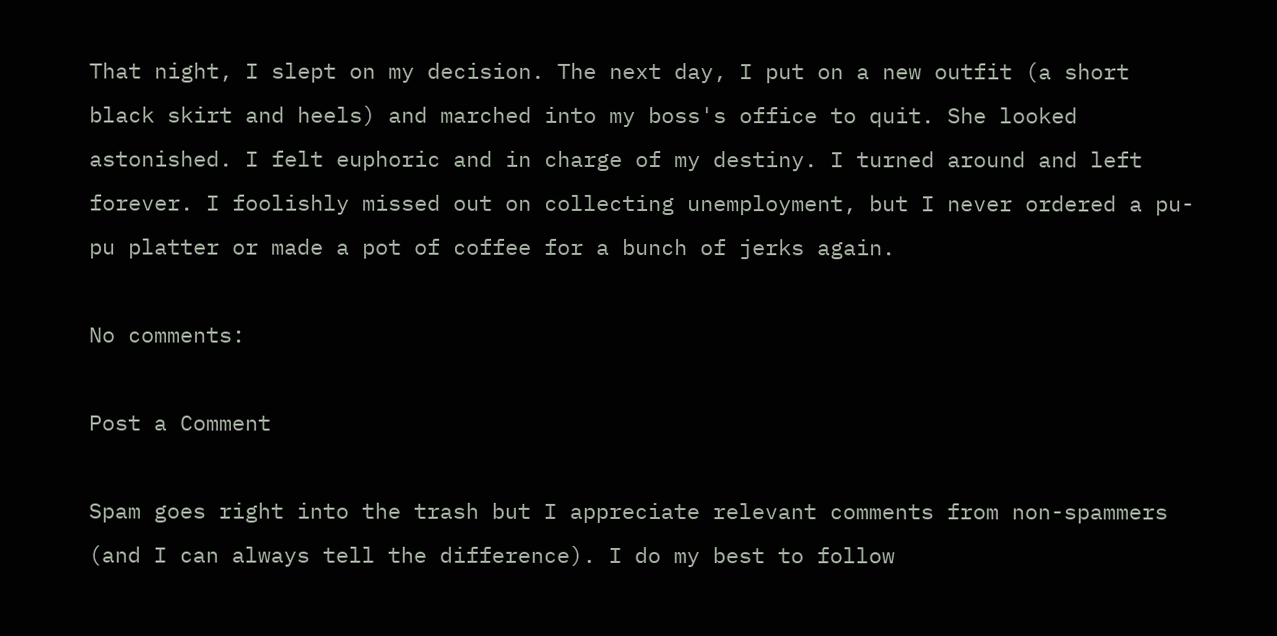That night, I slept on my decision. The next day, I put on a new outfit (a short black skirt and heels) and marched into my boss's office to quit. She looked astonished. I felt euphoric and in charge of my destiny. I turned around and left forever. I foolishly missed out on collecting unemployment, but I never ordered a pu-pu platter or made a pot of coffee for a bunch of jerks again.

No comments:

Post a Comment

Spam goes right into the trash but I appreciate relevant comments from non-spammers (and I can always tell the difference). I do my best to follow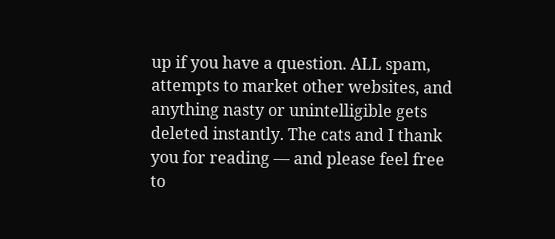up if you have a question. ALL spam, attempts to market other websites, and anything nasty or unintelligible gets deleted instantly. The cats and I thank you for reading — and please feel free to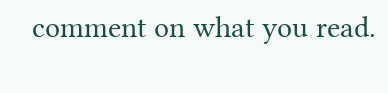comment on what you read.